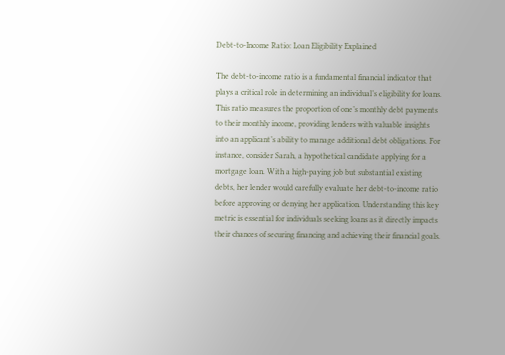Debt-to-Income Ratio: Loan Eligibility Explained

The debt-to-income ratio is a fundamental financial indicator that plays a critical role in determining an individual’s eligibility for loans. This ratio measures the proportion of one’s monthly debt payments to their monthly income, providing lenders with valuable insights into an applicant’s ability to manage additional debt obligations. For instance, consider Sarah, a hypothetical candidate applying for a mortgage loan. With a high-paying job but substantial existing debts, her lender would carefully evaluate her debt-to-income ratio before approving or denying her application. Understanding this key metric is essential for individuals seeking loans as it directly impacts their chances of securing financing and achieving their financial goals.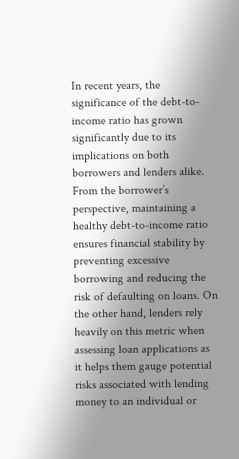In recent years, the significance of the debt-to-income ratio has grown significantly due to its implications on both borrowers and lenders alike. From the borrower’s perspective, maintaining a healthy debt-to-income ratio ensures financial stability by preventing excessive borrowing and reducing the risk of defaulting on loans. On the other hand, lenders rely heavily on this metric when assessing loan applications as it helps them gauge potential risks associated with lending money to an individual or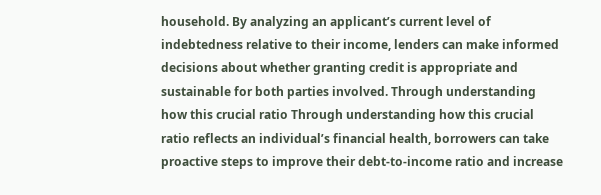household. By analyzing an applicant’s current level of indebtedness relative to their income, lenders can make informed decisions about whether granting credit is appropriate and sustainable for both parties involved. Through understanding how this crucial ratio Through understanding how this crucial ratio reflects an individual’s financial health, borrowers can take proactive steps to improve their debt-to-income ratio and increase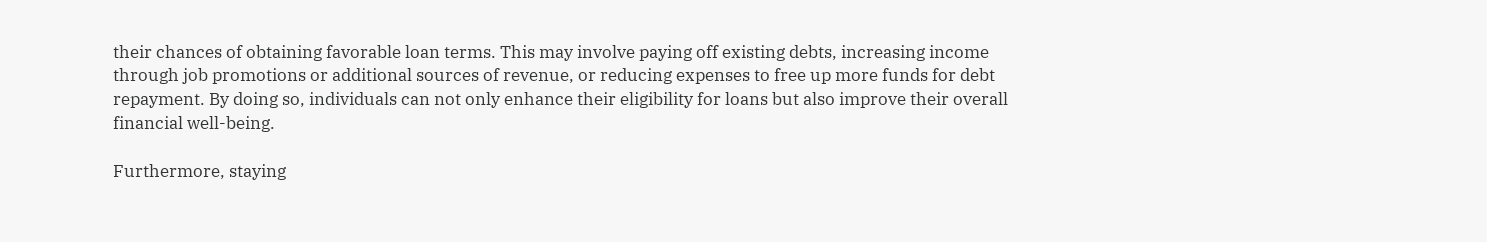their chances of obtaining favorable loan terms. This may involve paying off existing debts, increasing income through job promotions or additional sources of revenue, or reducing expenses to free up more funds for debt repayment. By doing so, individuals can not only enhance their eligibility for loans but also improve their overall financial well-being.

Furthermore, staying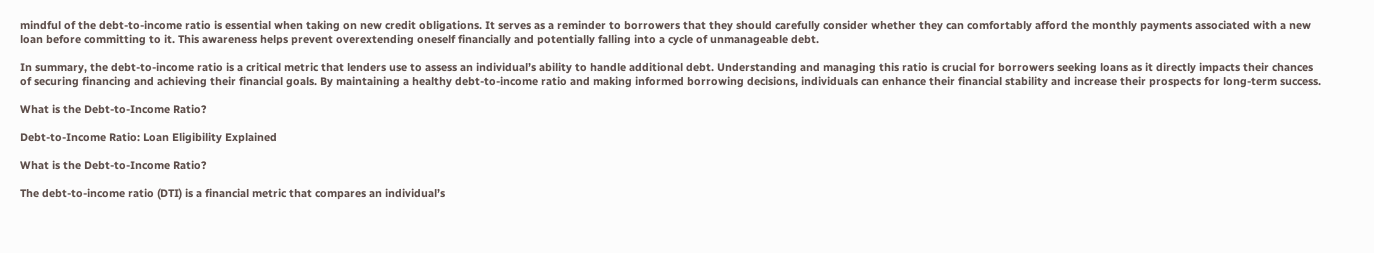mindful of the debt-to-income ratio is essential when taking on new credit obligations. It serves as a reminder to borrowers that they should carefully consider whether they can comfortably afford the monthly payments associated with a new loan before committing to it. This awareness helps prevent overextending oneself financially and potentially falling into a cycle of unmanageable debt.

In summary, the debt-to-income ratio is a critical metric that lenders use to assess an individual’s ability to handle additional debt. Understanding and managing this ratio is crucial for borrowers seeking loans as it directly impacts their chances of securing financing and achieving their financial goals. By maintaining a healthy debt-to-income ratio and making informed borrowing decisions, individuals can enhance their financial stability and increase their prospects for long-term success.

What is the Debt-to-Income Ratio?

Debt-to-Income Ratio: Loan Eligibility Explained

What is the Debt-to-Income Ratio?

The debt-to-income ratio (DTI) is a financial metric that compares an individual’s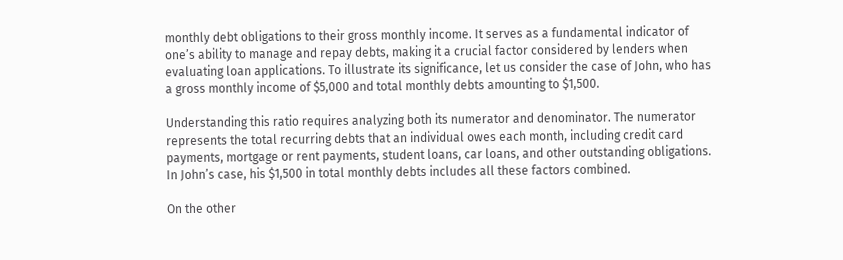monthly debt obligations to their gross monthly income. It serves as a fundamental indicator of one’s ability to manage and repay debts, making it a crucial factor considered by lenders when evaluating loan applications. To illustrate its significance, let us consider the case of John, who has a gross monthly income of $5,000 and total monthly debts amounting to $1,500.

Understanding this ratio requires analyzing both its numerator and denominator. The numerator represents the total recurring debts that an individual owes each month, including credit card payments, mortgage or rent payments, student loans, car loans, and other outstanding obligations. In John’s case, his $1,500 in total monthly debts includes all these factors combined.

On the other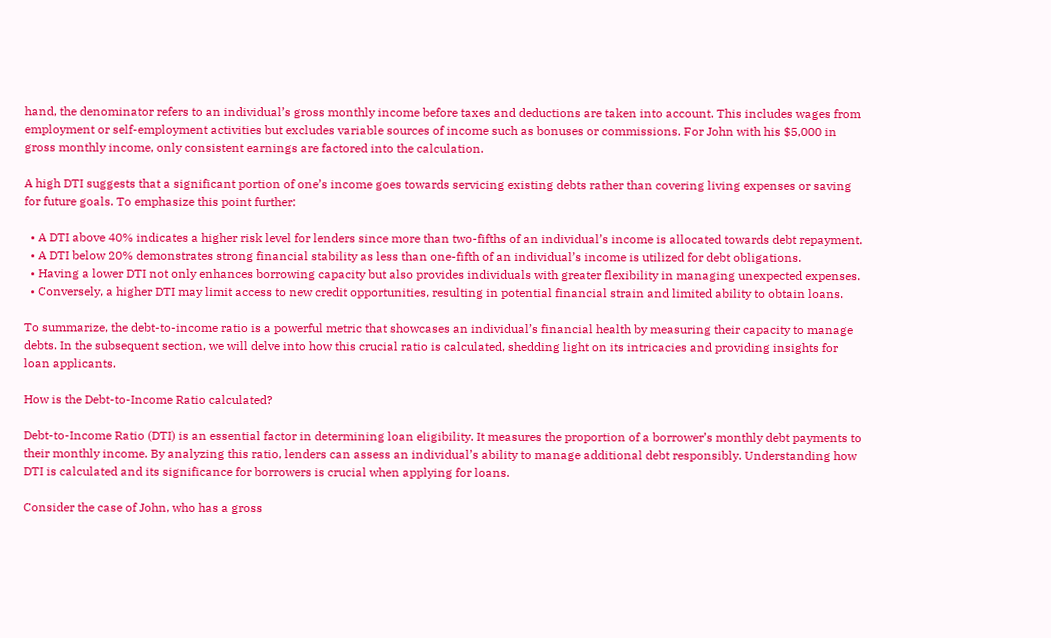hand, the denominator refers to an individual’s gross monthly income before taxes and deductions are taken into account. This includes wages from employment or self-employment activities but excludes variable sources of income such as bonuses or commissions. For John with his $5,000 in gross monthly income, only consistent earnings are factored into the calculation.

A high DTI suggests that a significant portion of one’s income goes towards servicing existing debts rather than covering living expenses or saving for future goals. To emphasize this point further:

  • A DTI above 40% indicates a higher risk level for lenders since more than two-fifths of an individual’s income is allocated towards debt repayment.
  • A DTI below 20% demonstrates strong financial stability as less than one-fifth of an individual’s income is utilized for debt obligations.
  • Having a lower DTI not only enhances borrowing capacity but also provides individuals with greater flexibility in managing unexpected expenses.
  • Conversely, a higher DTI may limit access to new credit opportunities, resulting in potential financial strain and limited ability to obtain loans.

To summarize, the debt-to-income ratio is a powerful metric that showcases an individual’s financial health by measuring their capacity to manage debts. In the subsequent section, we will delve into how this crucial ratio is calculated, shedding light on its intricacies and providing insights for loan applicants.

How is the Debt-to-Income Ratio calculated?

Debt-to-Income Ratio (DTI) is an essential factor in determining loan eligibility. It measures the proportion of a borrower’s monthly debt payments to their monthly income. By analyzing this ratio, lenders can assess an individual’s ability to manage additional debt responsibly. Understanding how DTI is calculated and its significance for borrowers is crucial when applying for loans.

Consider the case of John, who has a gross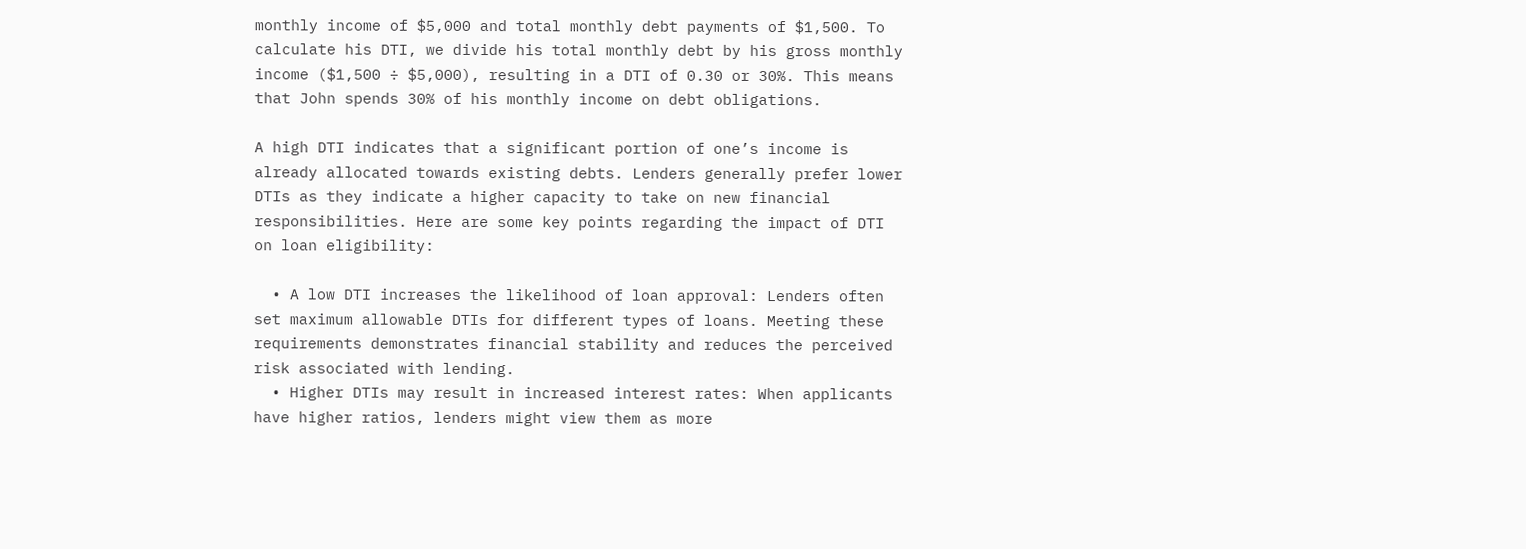monthly income of $5,000 and total monthly debt payments of $1,500. To calculate his DTI, we divide his total monthly debt by his gross monthly income ($1,500 ÷ $5,000), resulting in a DTI of 0.30 or 30%. This means that John spends 30% of his monthly income on debt obligations.

A high DTI indicates that a significant portion of one’s income is already allocated towards existing debts. Lenders generally prefer lower DTIs as they indicate a higher capacity to take on new financial responsibilities. Here are some key points regarding the impact of DTI on loan eligibility:

  • A low DTI increases the likelihood of loan approval: Lenders often set maximum allowable DTIs for different types of loans. Meeting these requirements demonstrates financial stability and reduces the perceived risk associated with lending.
  • Higher DTIs may result in increased interest rates: When applicants have higher ratios, lenders might view them as more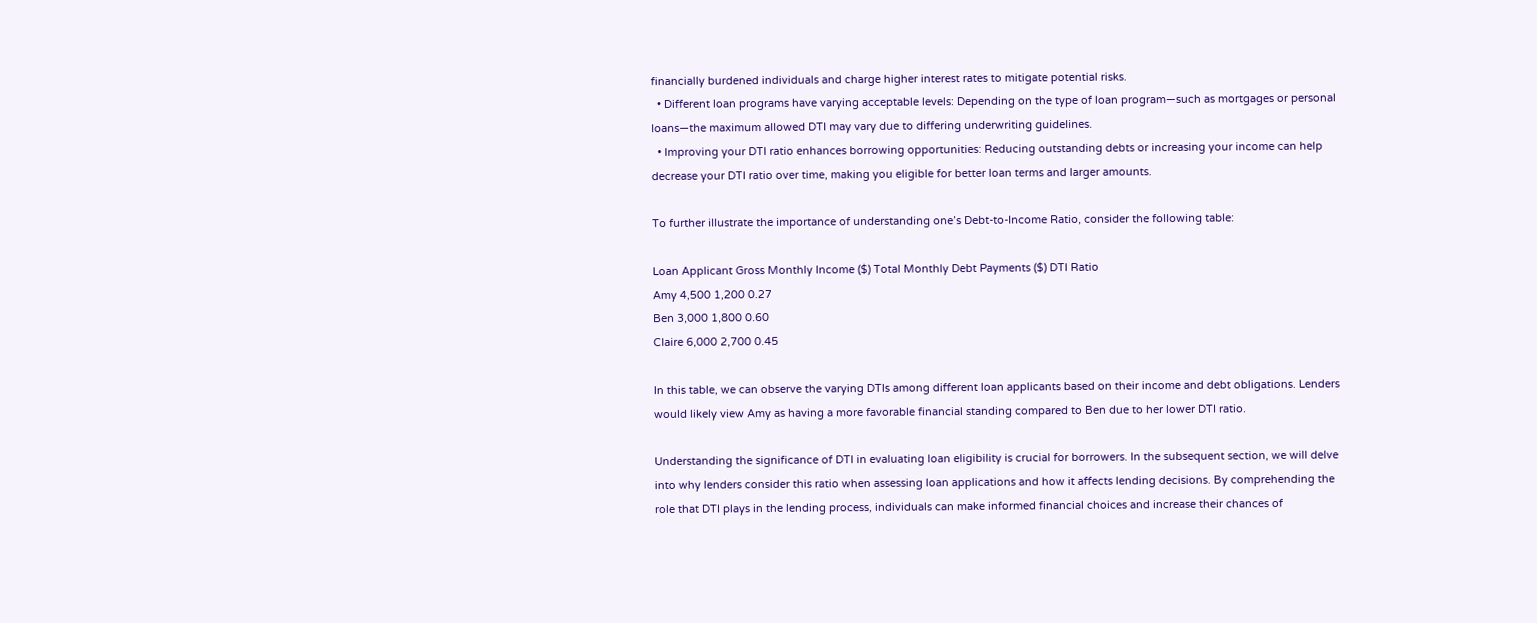financially burdened individuals and charge higher interest rates to mitigate potential risks.
  • Different loan programs have varying acceptable levels: Depending on the type of loan program—such as mortgages or personal loans—the maximum allowed DTI may vary due to differing underwriting guidelines.
  • Improving your DTI ratio enhances borrowing opportunities: Reducing outstanding debts or increasing your income can help decrease your DTI ratio over time, making you eligible for better loan terms and larger amounts.

To further illustrate the importance of understanding one’s Debt-to-Income Ratio, consider the following table:

Loan Applicant Gross Monthly Income ($) Total Monthly Debt Payments ($) DTI Ratio
Amy 4,500 1,200 0.27
Ben 3,000 1,800 0.60
Claire 6,000 2,700 0.45

In this table, we can observe the varying DTIs among different loan applicants based on their income and debt obligations. Lenders would likely view Amy as having a more favorable financial standing compared to Ben due to her lower DTI ratio.

Understanding the significance of DTI in evaluating loan eligibility is crucial for borrowers. In the subsequent section, we will delve into why lenders consider this ratio when assessing loan applications and how it affects lending decisions. By comprehending the role that DTI plays in the lending process, individuals can make informed financial choices and increase their chances of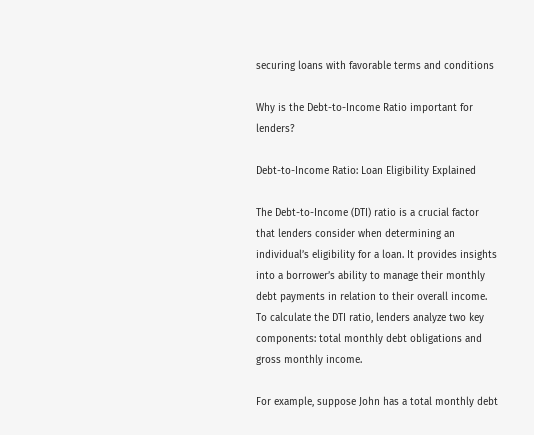securing loans with favorable terms and conditions

Why is the Debt-to-Income Ratio important for lenders?

Debt-to-Income Ratio: Loan Eligibility Explained

The Debt-to-Income (DTI) ratio is a crucial factor that lenders consider when determining an individual’s eligibility for a loan. It provides insights into a borrower’s ability to manage their monthly debt payments in relation to their overall income. To calculate the DTI ratio, lenders analyze two key components: total monthly debt obligations and gross monthly income.

For example, suppose John has a total monthly debt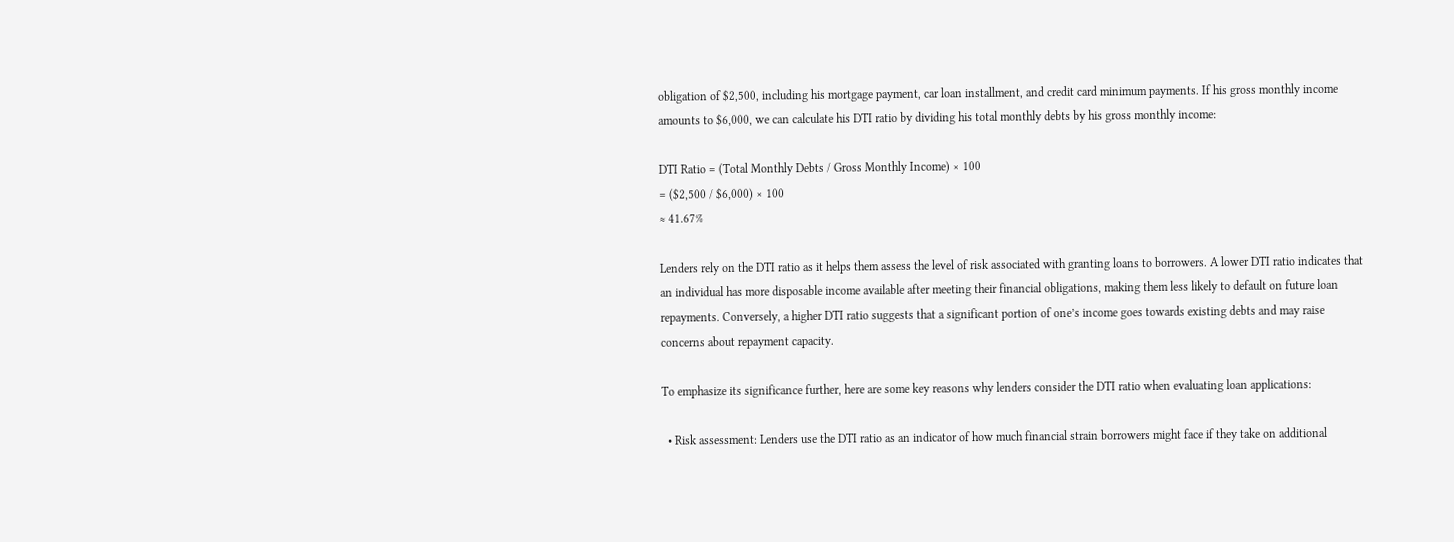obligation of $2,500, including his mortgage payment, car loan installment, and credit card minimum payments. If his gross monthly income amounts to $6,000, we can calculate his DTI ratio by dividing his total monthly debts by his gross monthly income:

DTI Ratio = (Total Monthly Debts / Gross Monthly Income) × 100
= ($2,500 / $6,000) × 100
≈ 41.67%

Lenders rely on the DTI ratio as it helps them assess the level of risk associated with granting loans to borrowers. A lower DTI ratio indicates that an individual has more disposable income available after meeting their financial obligations, making them less likely to default on future loan repayments. Conversely, a higher DTI ratio suggests that a significant portion of one’s income goes towards existing debts and may raise concerns about repayment capacity.

To emphasize its significance further, here are some key reasons why lenders consider the DTI ratio when evaluating loan applications:

  • Risk assessment: Lenders use the DTI ratio as an indicator of how much financial strain borrowers might face if they take on additional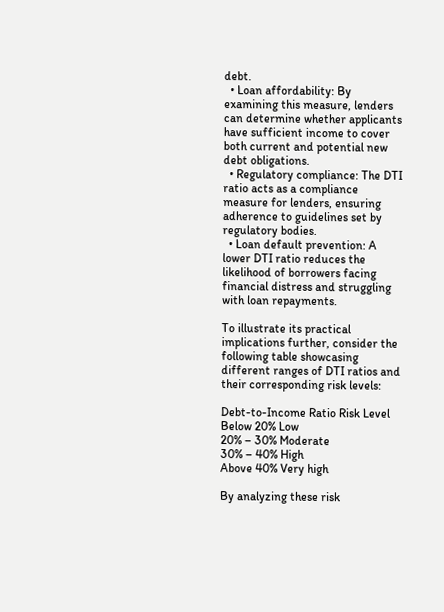debt.
  • Loan affordability: By examining this measure, lenders can determine whether applicants have sufficient income to cover both current and potential new debt obligations.
  • Regulatory compliance: The DTI ratio acts as a compliance measure for lenders, ensuring adherence to guidelines set by regulatory bodies.
  • Loan default prevention: A lower DTI ratio reduces the likelihood of borrowers facing financial distress and struggling with loan repayments.

To illustrate its practical implications further, consider the following table showcasing different ranges of DTI ratios and their corresponding risk levels:

Debt-to-Income Ratio Risk Level
Below 20% Low
20% – 30% Moderate
30% – 40% High
Above 40% Very high

By analyzing these risk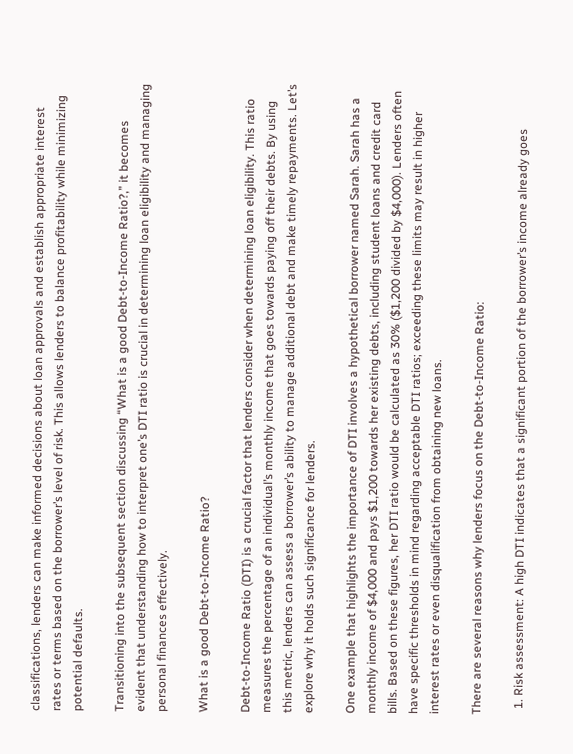classifications, lenders can make informed decisions about loan approvals and establish appropriate interest rates or terms based on the borrower’s level of risk. This allows lenders to balance profitability while minimizing potential defaults.

Transitioning into the subsequent section discussing “What is a good Debt-to-Income Ratio?,” it becomes evident that understanding how to interpret one’s DTI ratio is crucial in determining loan eligibility and managing personal finances effectively.

What is a good Debt-to-Income Ratio?

Debt-to-Income Ratio (DTI) is a crucial factor that lenders consider when determining loan eligibility. This ratio measures the percentage of an individual’s monthly income that goes towards paying off their debts. By using this metric, lenders can assess a borrower’s ability to manage additional debt and make timely repayments. Let’s explore why it holds such significance for lenders.

One example that highlights the importance of DTI involves a hypothetical borrower named Sarah. Sarah has a monthly income of $4,000 and pays $1,200 towards her existing debts, including student loans and credit card bills. Based on these figures, her DTI ratio would be calculated as 30% ($1,200 divided by $4,000). Lenders often have specific thresholds in mind regarding acceptable DTI ratios; exceeding these limits may result in higher interest rates or even disqualification from obtaining new loans.

There are several reasons why lenders focus on the Debt-to-Income Ratio:

  1. Risk assessment: A high DTI indicates that a significant portion of the borrower’s income already goes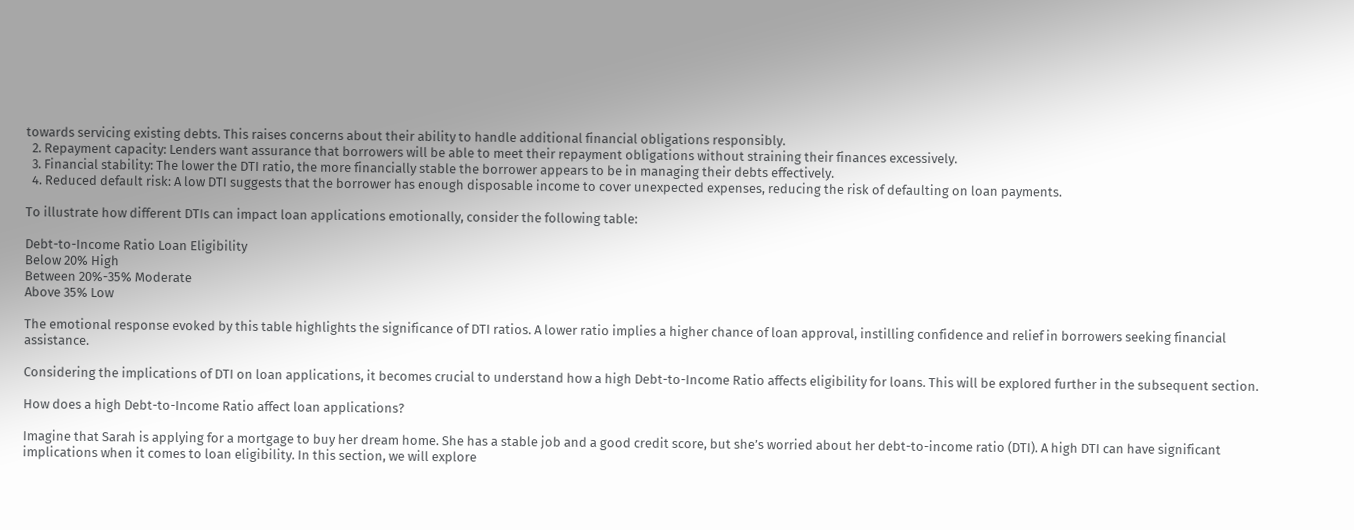towards servicing existing debts. This raises concerns about their ability to handle additional financial obligations responsibly.
  2. Repayment capacity: Lenders want assurance that borrowers will be able to meet their repayment obligations without straining their finances excessively.
  3. Financial stability: The lower the DTI ratio, the more financially stable the borrower appears to be in managing their debts effectively.
  4. Reduced default risk: A low DTI suggests that the borrower has enough disposable income to cover unexpected expenses, reducing the risk of defaulting on loan payments.

To illustrate how different DTIs can impact loan applications emotionally, consider the following table:

Debt-to-Income Ratio Loan Eligibility
Below 20% High
Between 20%-35% Moderate
Above 35% Low

The emotional response evoked by this table highlights the significance of DTI ratios. A lower ratio implies a higher chance of loan approval, instilling confidence and relief in borrowers seeking financial assistance.

Considering the implications of DTI on loan applications, it becomes crucial to understand how a high Debt-to-Income Ratio affects eligibility for loans. This will be explored further in the subsequent section.

How does a high Debt-to-Income Ratio affect loan applications?

Imagine that Sarah is applying for a mortgage to buy her dream home. She has a stable job and a good credit score, but she’s worried about her debt-to-income ratio (DTI). A high DTI can have significant implications when it comes to loan eligibility. In this section, we will explore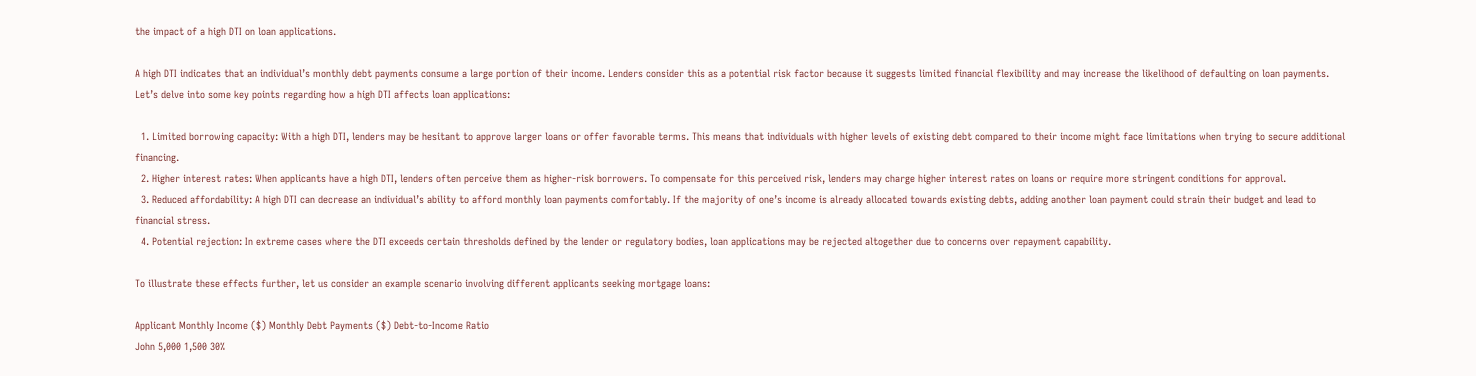the impact of a high DTI on loan applications.

A high DTI indicates that an individual’s monthly debt payments consume a large portion of their income. Lenders consider this as a potential risk factor because it suggests limited financial flexibility and may increase the likelihood of defaulting on loan payments. Let’s delve into some key points regarding how a high DTI affects loan applications:

  1. Limited borrowing capacity: With a high DTI, lenders may be hesitant to approve larger loans or offer favorable terms. This means that individuals with higher levels of existing debt compared to their income might face limitations when trying to secure additional financing.
  2. Higher interest rates: When applicants have a high DTI, lenders often perceive them as higher-risk borrowers. To compensate for this perceived risk, lenders may charge higher interest rates on loans or require more stringent conditions for approval.
  3. Reduced affordability: A high DTI can decrease an individual’s ability to afford monthly loan payments comfortably. If the majority of one’s income is already allocated towards existing debts, adding another loan payment could strain their budget and lead to financial stress.
  4. Potential rejection: In extreme cases where the DTI exceeds certain thresholds defined by the lender or regulatory bodies, loan applications may be rejected altogether due to concerns over repayment capability.

To illustrate these effects further, let us consider an example scenario involving different applicants seeking mortgage loans:

Applicant Monthly Income ($) Monthly Debt Payments ($) Debt-to-Income Ratio
John 5,000 1,500 30%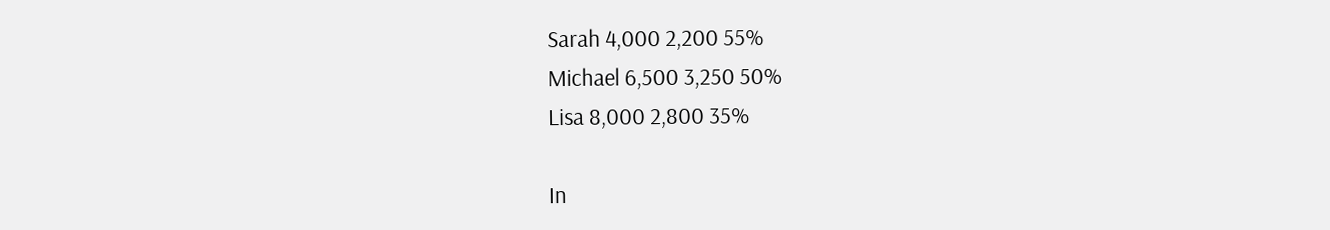Sarah 4,000 2,200 55%
Michael 6,500 3,250 50%
Lisa 8,000 2,800 35%

In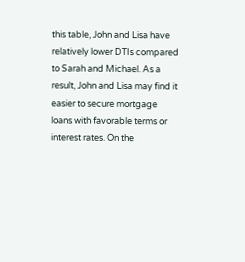this table, John and Lisa have relatively lower DTIs compared to Sarah and Michael. As a result, John and Lisa may find it easier to secure mortgage loans with favorable terms or interest rates. On the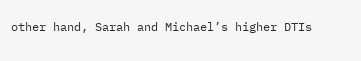other hand, Sarah and Michael’s higher DTIs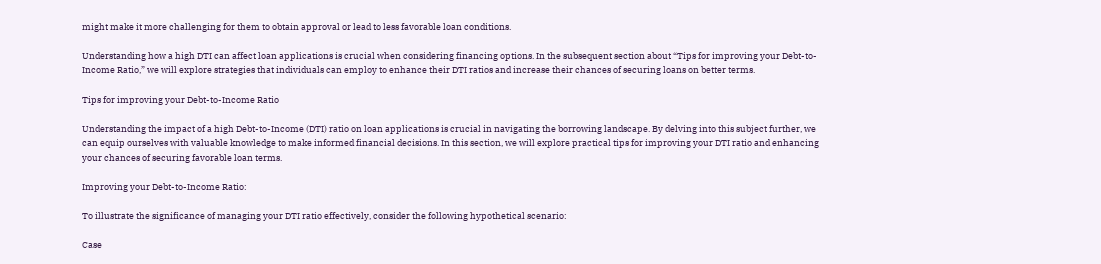might make it more challenging for them to obtain approval or lead to less favorable loan conditions.

Understanding how a high DTI can affect loan applications is crucial when considering financing options. In the subsequent section about “Tips for improving your Debt-to-Income Ratio,” we will explore strategies that individuals can employ to enhance their DTI ratios and increase their chances of securing loans on better terms.

Tips for improving your Debt-to-Income Ratio

Understanding the impact of a high Debt-to-Income (DTI) ratio on loan applications is crucial in navigating the borrowing landscape. By delving into this subject further, we can equip ourselves with valuable knowledge to make informed financial decisions. In this section, we will explore practical tips for improving your DTI ratio and enhancing your chances of securing favorable loan terms.

Improving your Debt-to-Income Ratio:

To illustrate the significance of managing your DTI ratio effectively, consider the following hypothetical scenario:

Case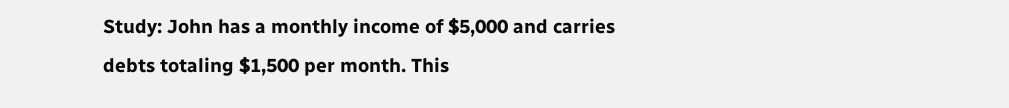Study: John has a monthly income of $5,000 and carries debts totaling $1,500 per month. This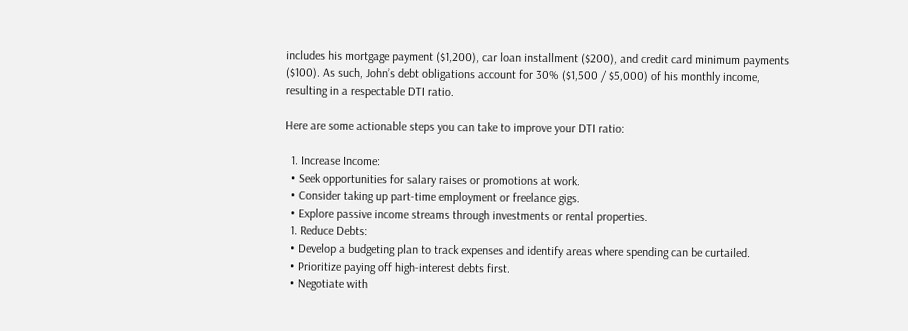includes his mortgage payment ($1,200), car loan installment ($200), and credit card minimum payments ($100). As such, John’s debt obligations account for 30% ($1,500 / $5,000) of his monthly income, resulting in a respectable DTI ratio.

Here are some actionable steps you can take to improve your DTI ratio:

  1. Increase Income:
  • Seek opportunities for salary raises or promotions at work.
  • Consider taking up part-time employment or freelance gigs.
  • Explore passive income streams through investments or rental properties.
  1. Reduce Debts:
  • Develop a budgeting plan to track expenses and identify areas where spending can be curtailed.
  • Prioritize paying off high-interest debts first.
  • Negotiate with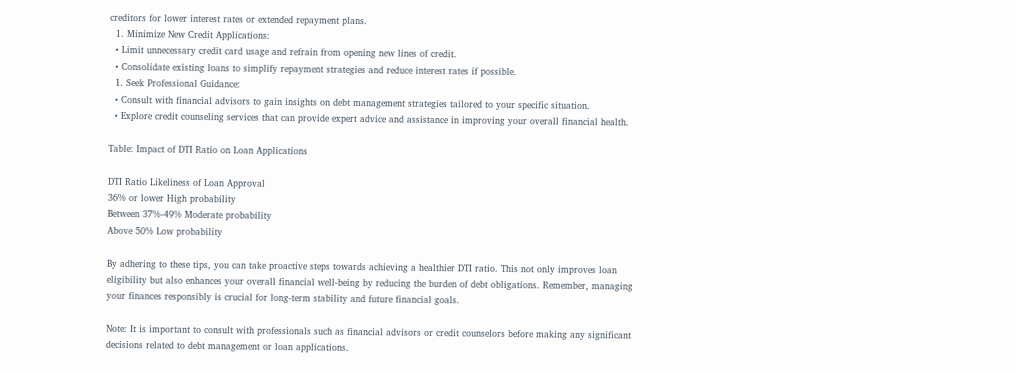creditors for lower interest rates or extended repayment plans.
  1. Minimize New Credit Applications:
  • Limit unnecessary credit card usage and refrain from opening new lines of credit.
  • Consolidate existing loans to simplify repayment strategies and reduce interest rates if possible.
  1. Seek Professional Guidance:
  • Consult with financial advisors to gain insights on debt management strategies tailored to your specific situation.
  • Explore credit counseling services that can provide expert advice and assistance in improving your overall financial health.

Table: Impact of DTI Ratio on Loan Applications

DTI Ratio Likeliness of Loan Approval
36% or lower High probability
Between 37%-49% Moderate probability
Above 50% Low probability

By adhering to these tips, you can take proactive steps towards achieving a healthier DTI ratio. This not only improves loan eligibility but also enhances your overall financial well-being by reducing the burden of debt obligations. Remember, managing your finances responsibly is crucial for long-term stability and future financial goals.

Note: It is important to consult with professionals such as financial advisors or credit counselors before making any significant decisions related to debt management or loan applications.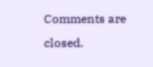Comments are closed.